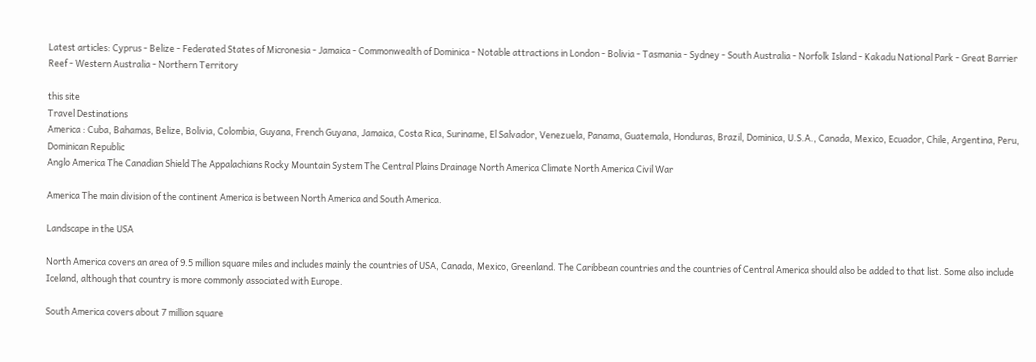Latest articles: Cyprus - Belize - Federated States of Micronesia - Jamaica - Commonwealth of Dominica - Notable attractions in London - Bolivia - Tasmania - Sydney - South Australia - Norfolk Island - Kakadu National Park - Great Barrier Reef - Western Australia - Northern Territory

this site
Travel Destinations
America : Cuba, Bahamas, Belize, Bolivia, Colombia, Guyana, French Guyana, Jamaica, Costa Rica, Suriname, El Salvador, Venezuela, Panama, Guatemala, Honduras, Brazil, Dominica, U.S.A., Canada, Mexico, Ecuador, Chile, Argentina, Peru, Dominican Republic
Anglo America The Canadian Shield The Appalachians Rocky Mountain System The Central Plains Drainage North America Climate North America Civil War

America The main division of the continent America is between North America and South America.

Landscape in the USA

North America covers an area of 9.5 million square miles and includes mainly the countries of USA, Canada, Mexico, Greenland. The Caribbean countries and the countries of Central America should also be added to that list. Some also include Iceland, although that country is more commonly associated with Europe.

South America covers about 7 million square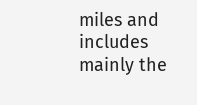miles and includes mainly the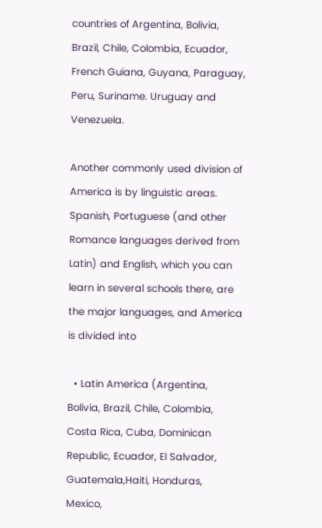countries of Argentina, Bolivia, Brazil, Chile, Colombia, Ecuador, French Guiana, Guyana, Paraguay, Peru, Suriname. Uruguay and Venezuela.

Another commonly used division of America is by linguistic areas. Spanish, Portuguese (and other Romance languages derived from Latin) and English, which you can learn in several schools there, are the major languages, and America is divided into

  • Latin America (Argentina, Bolivia, Brazil, Chile, Colombia, Costa Rica, Cuba, Dominican Republic, Ecuador, El Salvador, Guatemala,Haiti, Honduras, Mexico,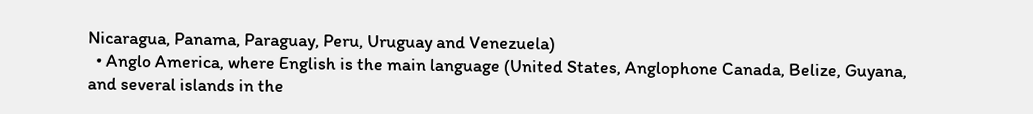Nicaragua, Panama, Paraguay, Peru, Uruguay and Venezuela)
  • Anglo America, where English is the main language (United States, Anglophone Canada, Belize, Guyana, and several islands in the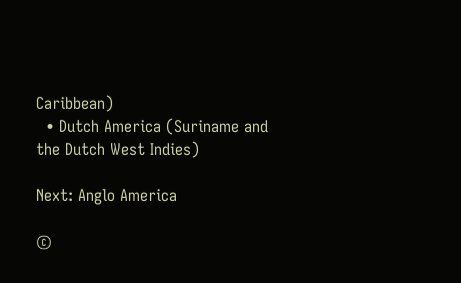Caribbean)
  • Dutch America (Suriname and the Dutch West Indies)

Next: Anglo America

©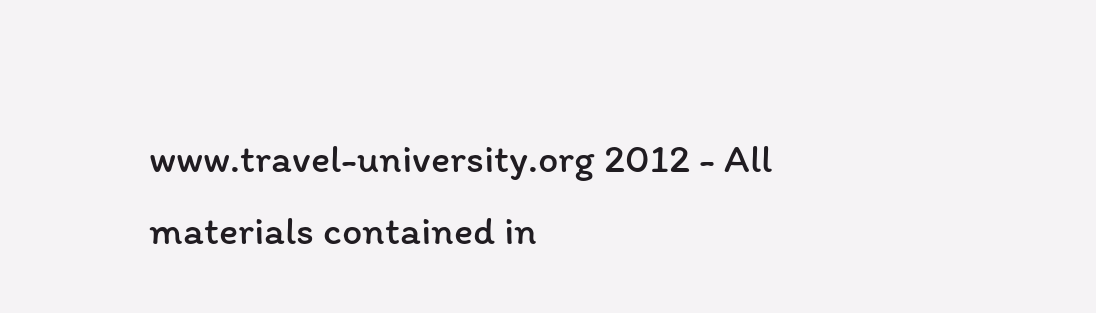www.travel-university.org 2012 - All materials contained in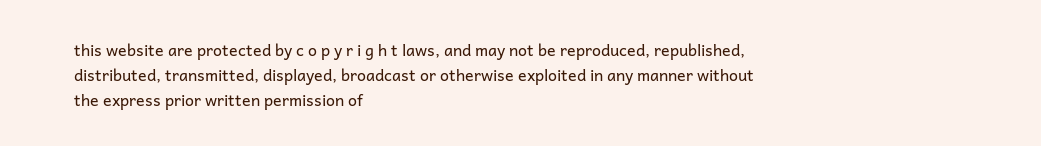this website are protected by c o p y r i g h t laws, and may not be reproduced, republished, distributed, transmitted, displayed, broadcast or otherwise exploited in any manner without the express prior written permission of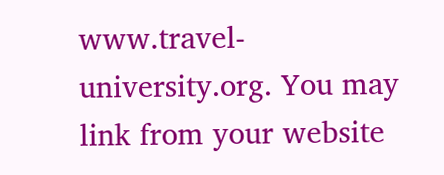www.travel-university.org. You may link from your website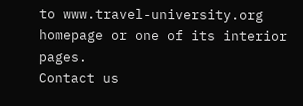to www.travel-university.org homepage or one of its interior pages.
Contact us